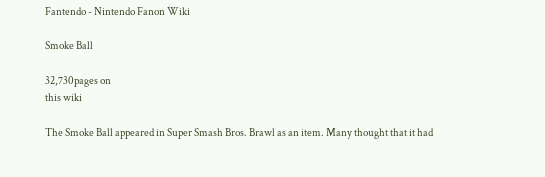Fantendo - Nintendo Fanon Wiki

Smoke Ball

32,730pages on
this wiki

The Smoke Ball appeared in Super Smash Bros. Brawl as an item. Many thought that it had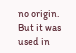no origin. But it was used in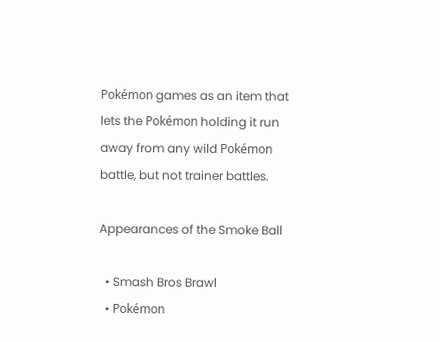Pokémon games as an item that lets the Pokémon holding it run away from any wild Pokémon battle, but not trainer battles.

Appearances of the Smoke Ball

  • Smash Bros Brawl
  • Pokémon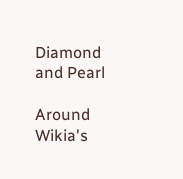Diamond and Pearl

Around Wikia's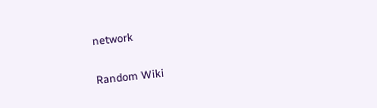network

Random Wiki